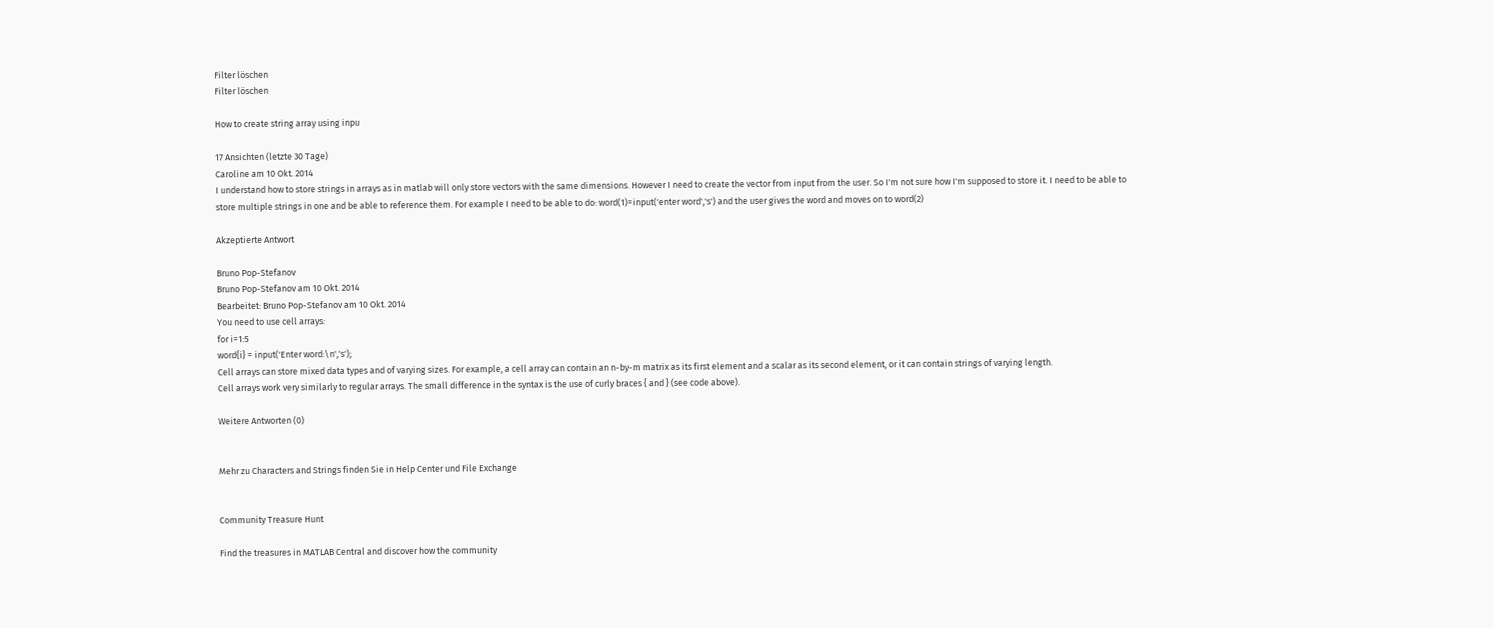Filter löschen
Filter löschen

How to create string array using inpu

17 Ansichten (letzte 30 Tage)
Caroline am 10 Okt. 2014
I understand how to store strings in arrays as in matlab will only store vectors with the same dimensions. However I need to create the vector from input from the user. So I'm not sure how I'm supposed to store it. I need to be able to store multiple strings in one and be able to reference them. For example I need to be able to do: word(1)=input('enter word','s') and the user gives the word and moves on to word(2)

Akzeptierte Antwort

Bruno Pop-Stefanov
Bruno Pop-Stefanov am 10 Okt. 2014
Bearbeitet: Bruno Pop-Stefanov am 10 Okt. 2014
You need to use cell arrays:
for i=1:5
word{i} = input('Enter word:\n','s');
Cell arrays can store mixed data types and of varying sizes. For example, a cell array can contain an n-by-m matrix as its first element and a scalar as its second element, or it can contain strings of varying length.
Cell arrays work very similarly to regular arrays. The small difference in the syntax is the use of curly braces { and } (see code above).

Weitere Antworten (0)


Mehr zu Characters and Strings finden Sie in Help Center und File Exchange


Community Treasure Hunt

Find the treasures in MATLAB Central and discover how the community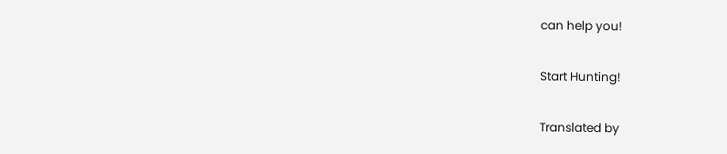can help you!

Start Hunting!

Translated by